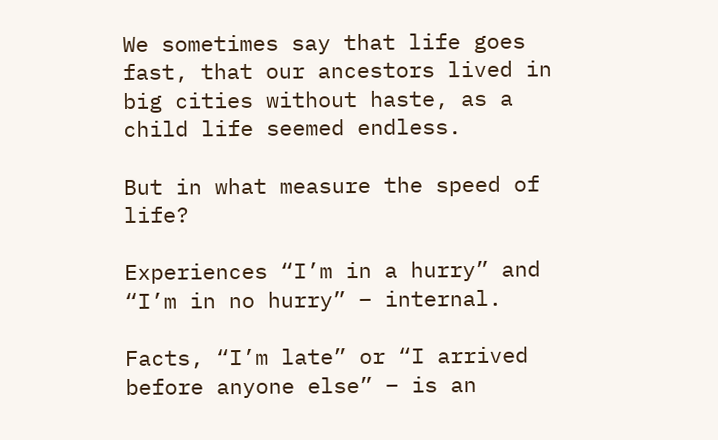We sometimes say that life goes fast, that our ancestors lived in big cities without haste, as a child life seemed endless.

But in what measure the speed of life?

Experiences “I’m in a hurry” and “I’m in no hurry” – internal.

Facts, “I’m late” or “I arrived before anyone else” – is an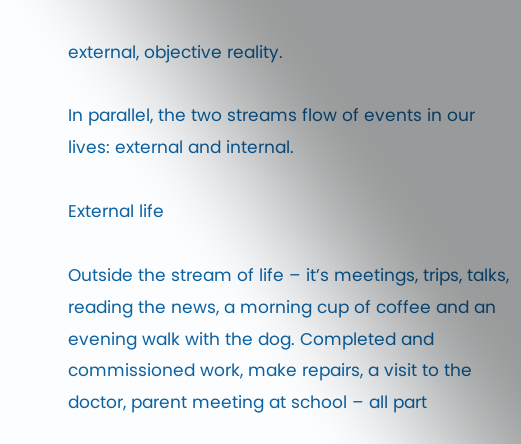external, objective reality.

In parallel, the two streams flow of events in our lives: external and internal.

External life

Outside the stream of life – it’s meetings, trips, talks, reading the news, a morning cup of coffee and an evening walk with the dog. Completed and commissioned work, make repairs, a visit to the doctor, parent meeting at school – all part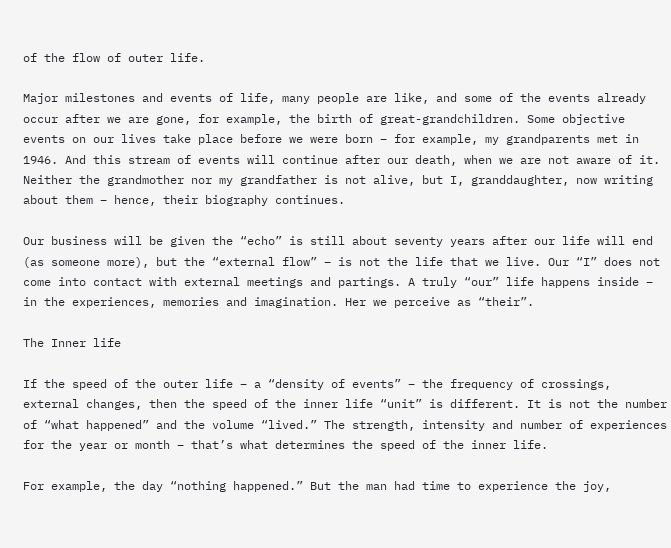of the flow of outer life.

Major milestones and events of life, many people are like, and some of the events already occur after we are gone, for example, the birth of great-grandchildren. Some objective events on our lives take place before we were born – for example, my grandparents met in 1946. And this stream of events will continue after our death, when we are not aware of it. Neither the grandmother nor my grandfather is not alive, but I, granddaughter, now writing about them – hence, their biography continues.

Our business will be given the “echo” is still about seventy years after our life will end (as someone more), but the “external flow” – is not the life that we live. Our “I” does not come into contact with external meetings and partings. A truly “our” life happens inside – in the experiences, memories and imagination. Her we perceive as “their”.

The Inner life

If the speed of the outer life – a “density of events” – the frequency of crossings, external changes, then the speed of the inner life “unit” is different. It is not the number of “what happened” and the volume “lived.” The strength, intensity and number of experiences for the year or month – that’s what determines the speed of the inner life.

For example, the day “nothing happened.” But the man had time to experience the joy,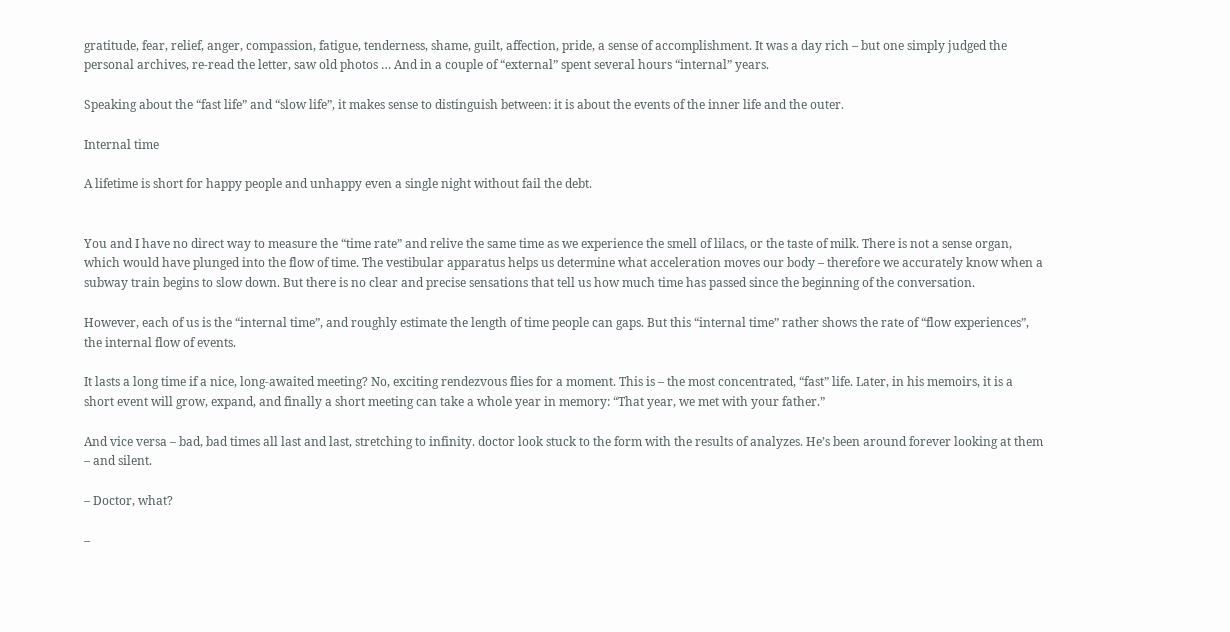gratitude, fear, relief, anger, compassion, fatigue, tenderness, shame, guilt, affection, pride, a sense of accomplishment. It was a day rich – but one simply judged the personal archives, re-read the letter, saw old photos … And in a couple of “external” spent several hours “internal” years.

Speaking about the “fast life” and “slow life”, it makes sense to distinguish between: it is about the events of the inner life and the outer.

Internal time

A lifetime is short for happy people and unhappy even a single night without fail the debt.


You and I have no direct way to measure the “time rate” and relive the same time as we experience the smell of lilacs, or the taste of milk. There is not a sense organ, which would have plunged into the flow of time. The vestibular apparatus helps us determine what acceleration moves our body – therefore we accurately know when a subway train begins to slow down. But there is no clear and precise sensations that tell us how much time has passed since the beginning of the conversation.

However, each of us is the “internal time”, and roughly estimate the length of time people can gaps. But this “internal time” rather shows the rate of “flow experiences”, the internal flow of events.

It lasts a long time if a nice, long-awaited meeting? No, exciting rendezvous flies for a moment. This is – the most concentrated, “fast” life. Later, in his memoirs, it is a short event will grow, expand, and finally a short meeting can take a whole year in memory: “That year, we met with your father.”

And vice versa – bad, bad times all last and last, stretching to infinity. doctor look stuck to the form with the results of analyzes. He’s been around forever looking at them – and silent.

– Doctor, what?

–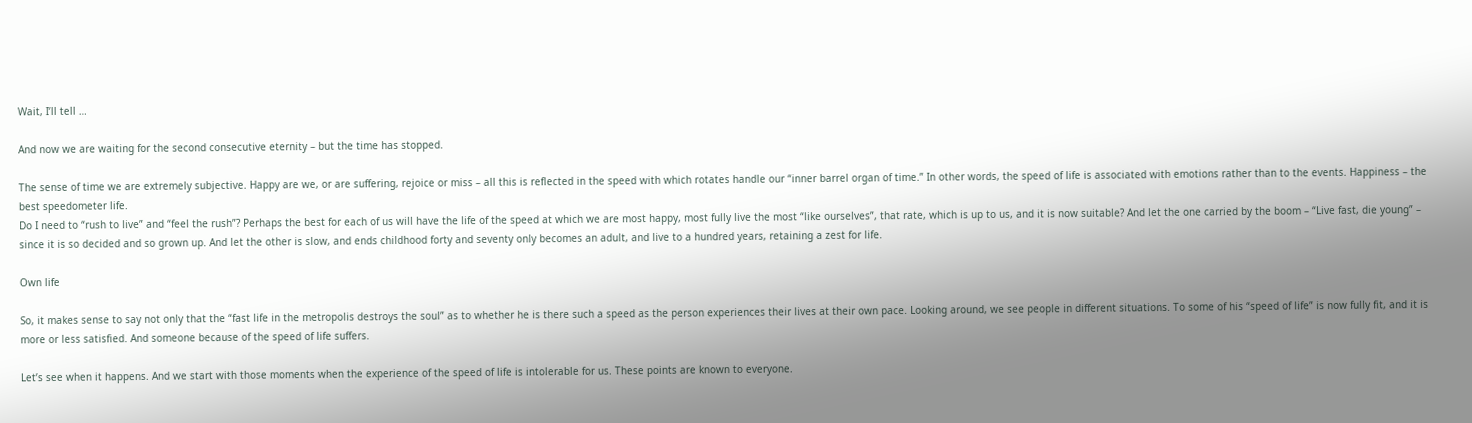Wait, I’ll tell …

And now we are waiting for the second consecutive eternity – but the time has stopped.

The sense of time we are extremely subjective. Happy are we, or are suffering, rejoice or miss – all this is reflected in the speed with which rotates handle our “inner barrel organ of time.” In other words, the speed of life is associated with emotions rather than to the events. Happiness – the best speedometer life.
Do I need to “rush to live” and “feel the rush”? Perhaps the best for each of us will have the life of the speed at which we are most happy, most fully live the most “like ourselves”, that rate, which is up to us, and it is now suitable? And let the one carried by the boom – “Live fast, die young” – since it is so decided and so grown up. And let the other is slow, and ends childhood forty and seventy only becomes an adult, and live to a hundred years, retaining a zest for life.

Own life

So, it makes sense to say not only that the “fast life in the metropolis destroys the soul” as to whether he is there such a speed as the person experiences their lives at their own pace. Looking around, we see people in different situations. To some of his “speed of life” is now fully fit, and it is more or less satisfied. And someone because of the speed of life suffers.

Let’s see when it happens. And we start with those moments when the experience of the speed of life is intolerable for us. These points are known to everyone.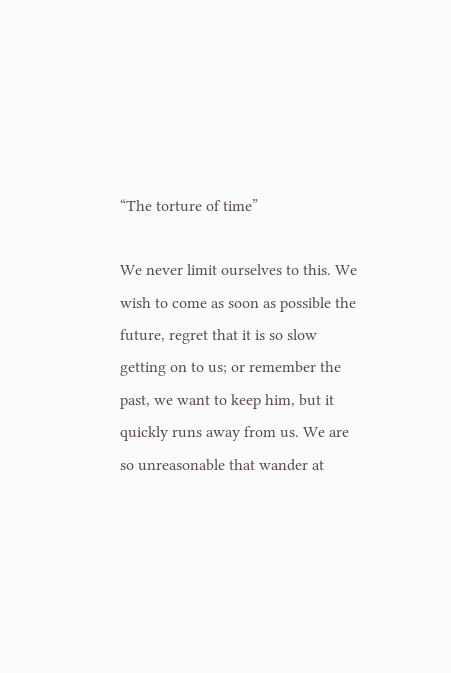“The torture of time”

We never limit ourselves to this. We wish to come as soon as possible the future, regret that it is so slow getting on to us; or remember the past, we want to keep him, but it quickly runs away from us. We are so unreasonable that wander at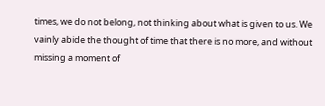times, we do not belong, not thinking about what is given to us. We vainly abide the thought of time that there is no more, and without missing a moment of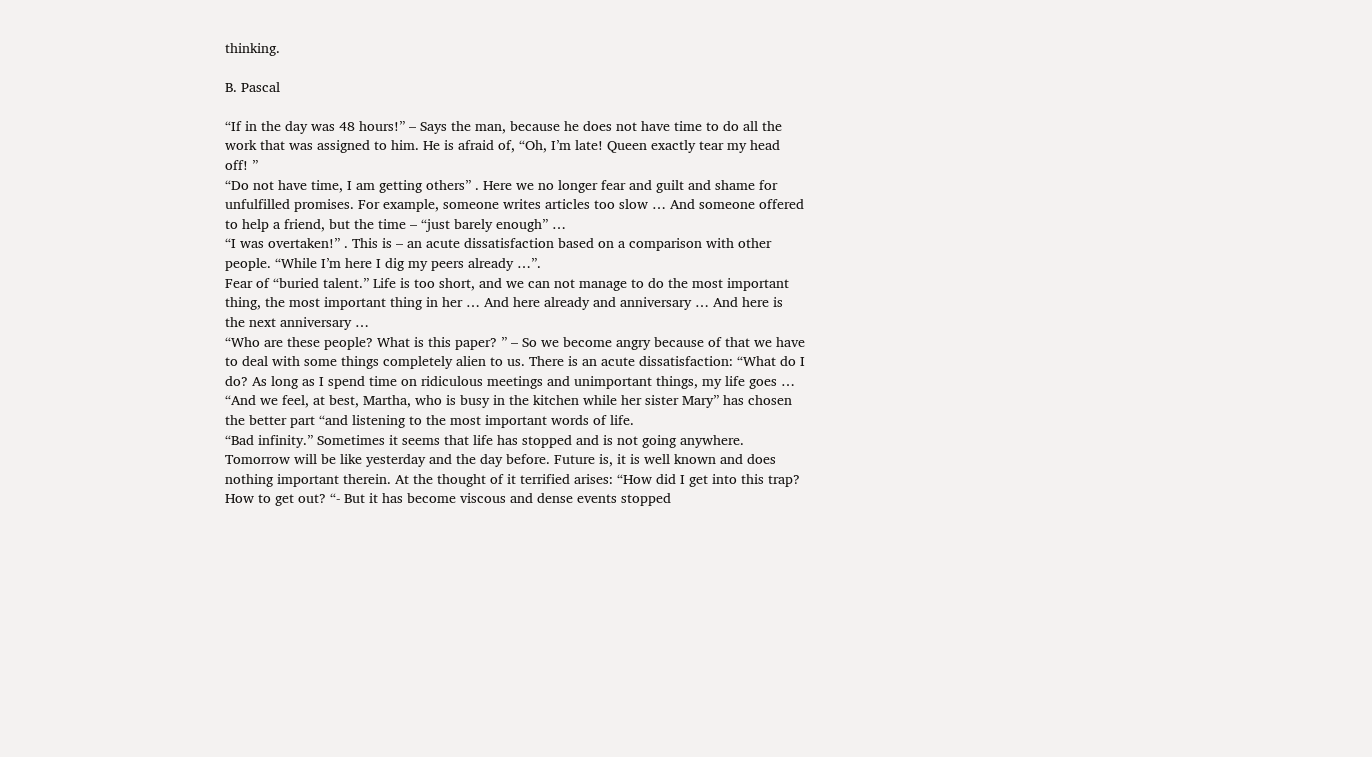thinking.

B. Pascal

“If in the day was 48 hours!” – Says the man, because he does not have time to do all the work that was assigned to him. He is afraid of, “Oh, I’m late! Queen exactly tear my head off! ”
“Do not have time, I am getting others” . Here we no longer fear and guilt and shame for unfulfilled promises. For example, someone writes articles too slow … And someone offered to help a friend, but the time – “just barely enough” …
“I was overtaken!” . This is – an acute dissatisfaction based on a comparison with other people. “While I’m here I dig my peers already …”.
Fear of “buried talent.” Life is too short, and we can not manage to do the most important thing, the most important thing in her … And here already and anniversary … And here is the next anniversary …
“Who are these people? What is this paper? ” – So we become angry because of that we have to deal with some things completely alien to us. There is an acute dissatisfaction: “What do I do? As long as I spend time on ridiculous meetings and unimportant things, my life goes … “And we feel, at best, Martha, who is busy in the kitchen while her sister Mary” has chosen the better part “and listening to the most important words of life.
“Bad infinity.” Sometimes it seems that life has stopped and is not going anywhere. Tomorrow will be like yesterday and the day before. Future is, it is well known and does nothing important therein. At the thought of it terrified arises: “How did I get into this trap? How to get out? “- But it has become viscous and dense events stopped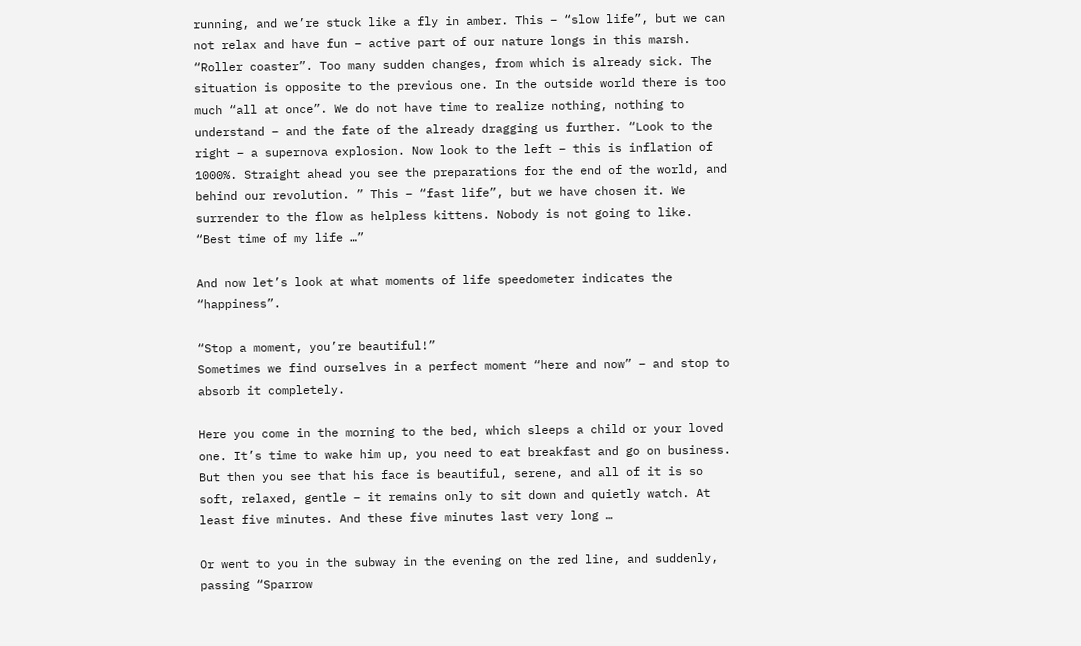running, and we’re stuck like a fly in amber. This – “slow life”, but we can not relax and have fun – active part of our nature longs in this marsh.
“Roller coaster”. Too many sudden changes, from which is already sick. The situation is opposite to the previous one. In the outside world there is too much “all at once”. We do not have time to realize nothing, nothing to understand – and the fate of the already dragging us further. “Look to the right – a supernova explosion. Now look to the left – this is inflation of 1000%. Straight ahead you see the preparations for the end of the world, and behind our revolution. ” This – “fast life”, but we have chosen it. We surrender to the flow as helpless kittens. Nobody is not going to like.
“Best time of my life …”

And now let’s look at what moments of life speedometer indicates the “happiness”.

“Stop a moment, you’re beautiful!”
Sometimes we find ourselves in a perfect moment “here and now” – and stop to absorb it completely.

Here you come in the morning to the bed, which sleeps a child or your loved one. It’s time to wake him up, you need to eat breakfast and go on business. But then you see that his face is beautiful, serene, and all of it is so soft, relaxed, gentle – it remains only to sit down and quietly watch. At least five minutes. And these five minutes last very long …

Or went to you in the subway in the evening on the red line, and suddenly, passing “Sparrow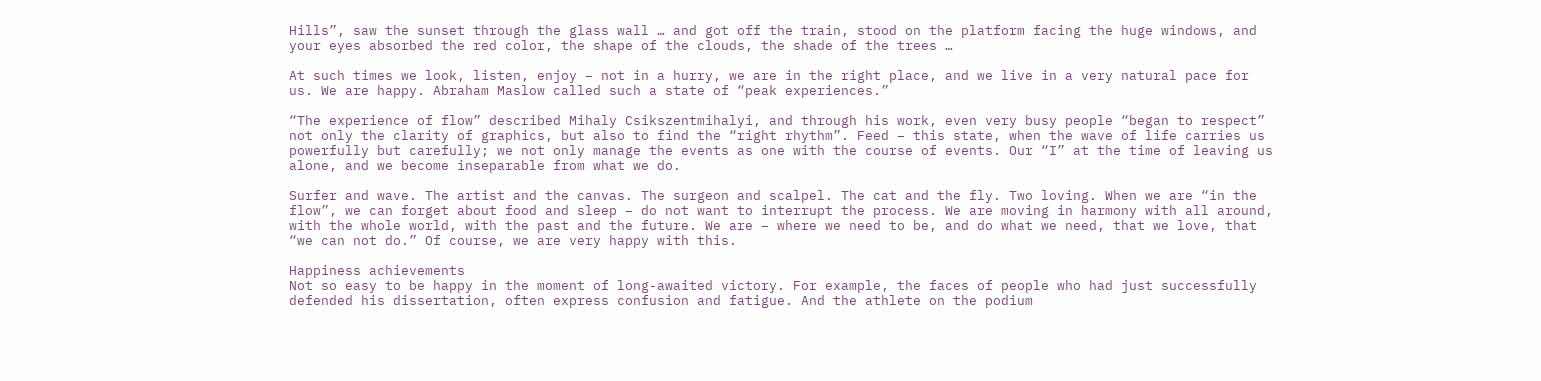Hills”, saw the sunset through the glass wall … and got off the train, stood on the platform facing the huge windows, and your eyes absorbed the red color, the shape of the clouds, the shade of the trees …

At such times we look, listen, enjoy – not in a hurry, we are in the right place, and we live in a very natural pace for us. We are happy. Abraham Maslow called such a state of “peak experiences.”

“The experience of flow” described Mihaly Csikszentmihalyi, and through his work, even very busy people “began to respect” not only the clarity of graphics, but also to find the “right rhythm”. Feed – this state, when the wave of life carries us powerfully but carefully; we not only manage the events as one with the course of events. Our “I” at the time of leaving us alone, and we become inseparable from what we do.

Surfer and wave. The artist and the canvas. The surgeon and scalpel. The cat and the fly. Two loving. When we are “in the flow”, we can forget about food and sleep – do not want to interrupt the process. We are moving in harmony with all around, with the whole world, with the past and the future. We are – where we need to be, and do what we need, that we love, that “we can not do.” Of course, we are very happy with this.

Happiness achievements
Not so easy to be happy in the moment of long-awaited victory. For example, the faces of people who had just successfully defended his dissertation, often express confusion and fatigue. And the athlete on the podium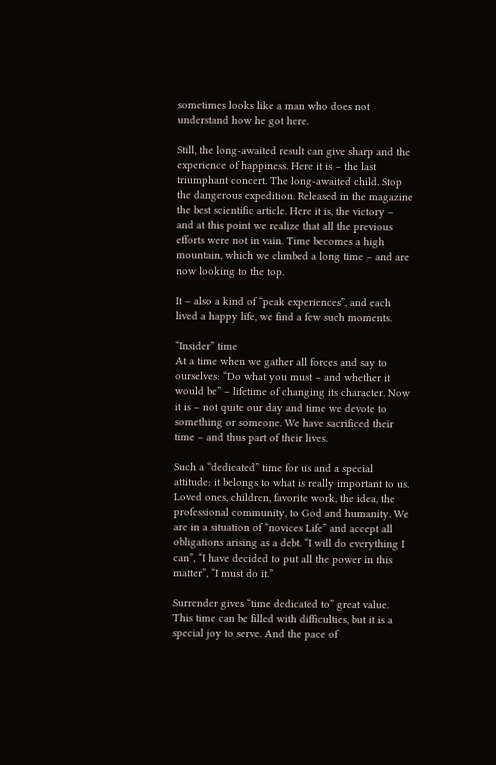sometimes looks like a man who does not understand how he got here.

Still, the long-awaited result can give sharp and the experience of happiness. Here it is – the last triumphant concert. The long-awaited child. Stop the dangerous expedition. Released in the magazine the best scientific article. Here it is, the victory – and at this point we realize that all the previous efforts were not in vain. Time becomes a high mountain, which we climbed a long time – and are now looking to the top.

It – also a kind of “peak experiences”, and each lived a happy life, we find a few such moments.

“Insider” time
At a time when we gather all forces and say to ourselves: “Do what you must – and whether it would be” – lifetime of changing its character. Now it is – not quite our day and time we devote to something or someone. We have sacrificed their time – and thus part of their lives.

Such a “dedicated” time for us and a special attitude: it belongs to what is really important to us. Loved ones, children, favorite work, the idea, the professional community, to God and humanity. We are in a situation of “novices Life” and accept all obligations arising as a debt. “I will do everything I can”, “I have decided to put all the power in this matter”, “I must do it.”

Surrender gives “time dedicated to” great value. This time can be filled with difficulties, but it is a special joy to serve. And the pace of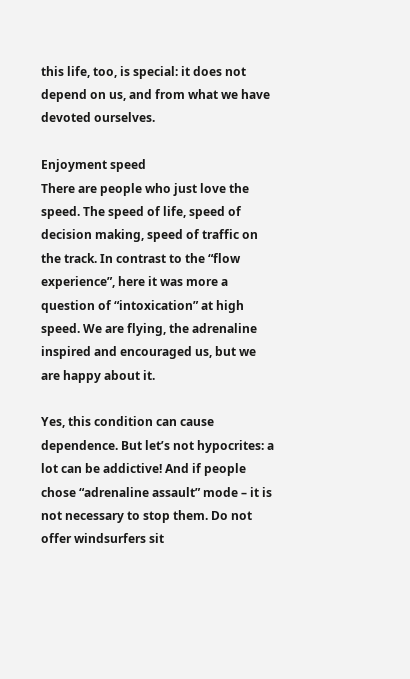this life, too, is special: it does not depend on us, and from what we have devoted ourselves.

Enjoyment speed
There are people who just love the speed. The speed of life, speed of decision making, speed of traffic on the track. In contrast to the “flow experience”, here it was more a question of “intoxication” at high speed. We are flying, the adrenaline inspired and encouraged us, but we are happy about it.

Yes, this condition can cause dependence. But let’s not hypocrites: a lot can be addictive! And if people chose “adrenaline assault” mode – it is not necessary to stop them. Do not offer windsurfers sit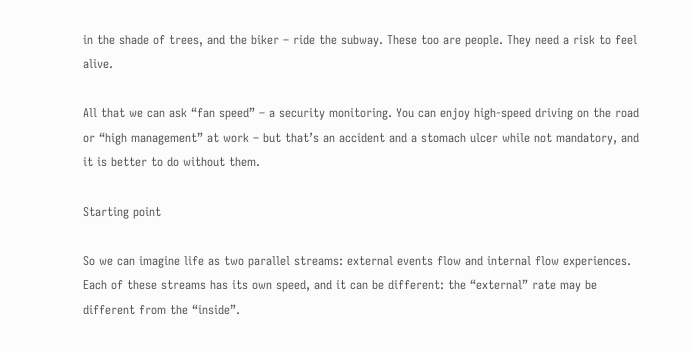in the shade of trees, and the biker – ride the subway. These too are people. They need a risk to feel alive.

All that we can ask “fan speed” – a security monitoring. You can enjoy high-speed driving on the road or “high management” at work – but that’s an accident and a stomach ulcer while not mandatory, and it is better to do without them.

Starting point

So we can imagine life as two parallel streams: external events flow and internal flow experiences. Each of these streams has its own speed, and it can be different: the “external” rate may be different from the “inside”.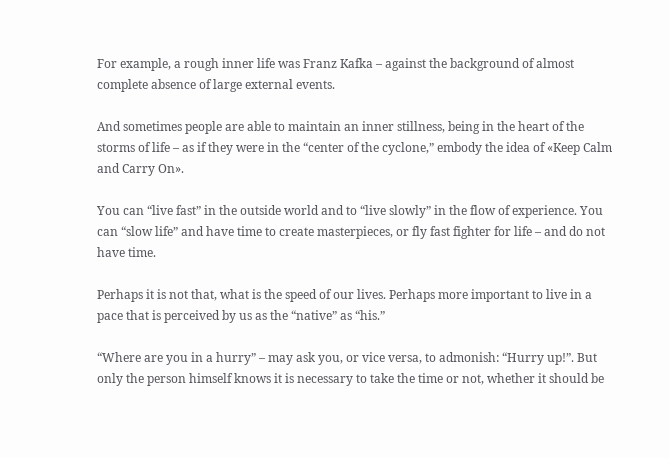For example, a rough inner life was Franz Kafka – against the background of almost complete absence of large external events.

And sometimes people are able to maintain an inner stillness, being in the heart of the storms of life – as if they were in the “center of the cyclone,” embody the idea of «Keep Calm and Carry On».

You can “live fast” in the outside world and to “live slowly” in the flow of experience. You can “slow life” and have time to create masterpieces, or fly fast fighter for life – and do not have time.

Perhaps it is not that, what is the speed of our lives. Perhaps more important to live in a pace that is perceived by us as the “native” as “his.”

“Where are you in a hurry” – may ask you, or vice versa, to admonish: “Hurry up!”. But only the person himself knows it is necessary to take the time or not, whether it should be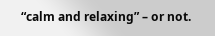“calm and relaxing” – or not.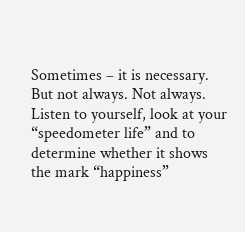Sometimes – it is necessary. But not always. Not always. Listen to yourself, look at your “speedometer life” and to determine whether it shows the mark “happiness”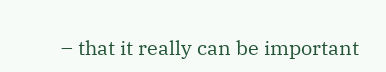– that it really can be important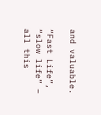and valuable.

“Fast Life”, “slow life” – all this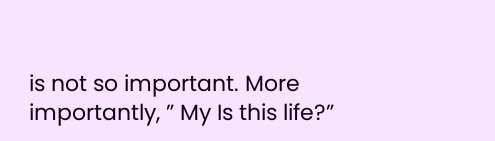is not so important. More importantly, ” My Is this life?”